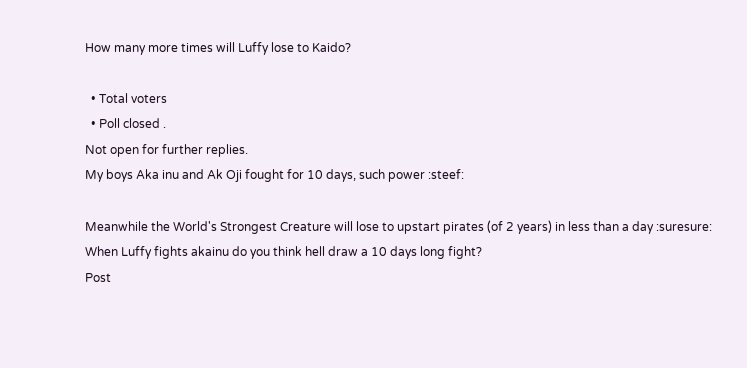How many more times will Luffy lose to Kaido?

  • Total voters
  • Poll closed .
Not open for further replies.
My boys Aka inu and Ak Oji fought for 10 days, such power :steef:

Meanwhile the World's Strongest Creature will lose to upstart pirates (of 2 years) in less than a day :suresure:
When Luffy fights akainu do you think hell draw a 10 days long fight?
Post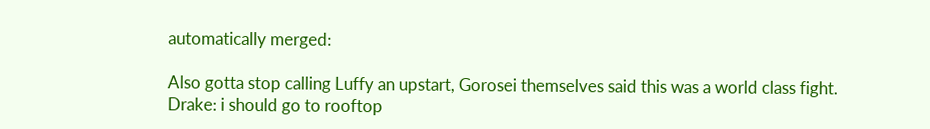automatically merged:

Also gotta stop calling Luffy an upstart, Gorosei themselves said this was a world class fight.
Drake: i should go to rooftop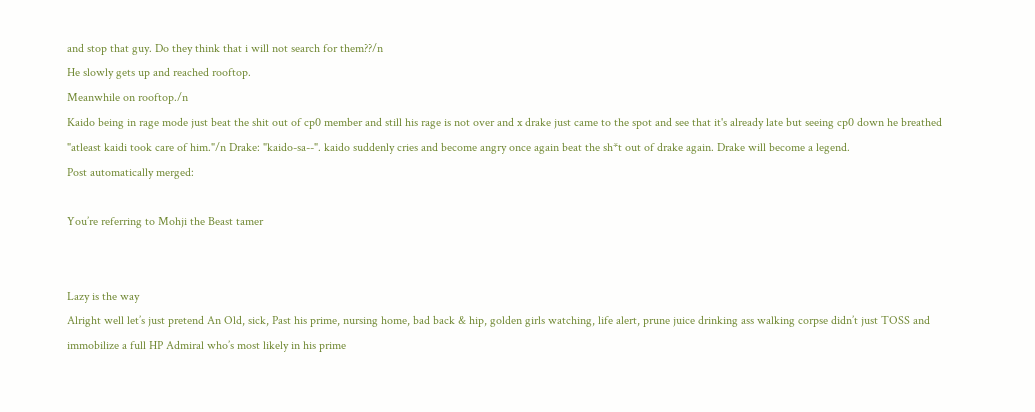and stop that guy. Do they think that i will not search for them??/n
He slowly gets up and reached rooftop.
Meanwhile on rooftop./n
Kaido being in rage mode just beat the shit out of cp0 member and still his rage is not over and x drake just came to the spot and see that it's already late but seeing cp0 down he breathed "atleast kaidi took care of him."/n Drake: "kaido-sa--". kaido suddenly cries and become angry once again beat the sh*t out of drake again. Drake will become a legend.
Post automatically merged:

You’re referring to Mohji the Beast tamer


Lazy is the way
Alright well let’s just pretend An Old, sick, Past his prime, nursing home, bad back & hip, golden girls watching, life alert, prune juice drinking ass walking corpse didn’t just TOSS and immobilize a full HP Admiral who’s most likely in his prime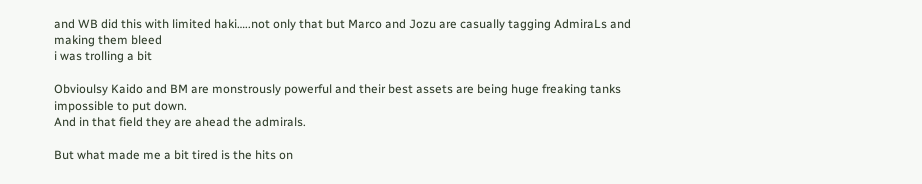and WB did this with limited haki…..not only that but Marco and Jozu are casually tagging AdmiraLs and making them bleed
i was trolling a bit

Obvioulsy Kaido and BM are monstrously powerful and their best assets are being huge freaking tanks impossible to put down.
And in that field they are ahead the admirals.

But what made me a bit tired is the hits on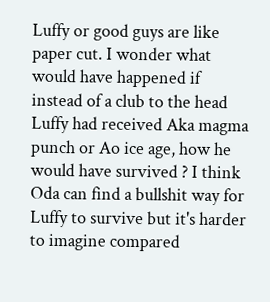Luffy or good guys are like paper cut. I wonder what would have happened if instead of a club to the head Luffy had received Aka magma punch or Ao ice age, how he would have survived ? I think Oda can find a bullshit way for Luffy to survive but it's harder to imagine compared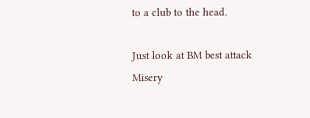to a club to the head.

Just look at BM best attack Misery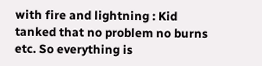with fire and lightning : Kid tanked that no problem no burns etc. So everything is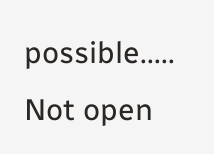possible.....
Not open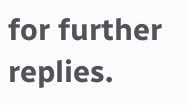for further replies.